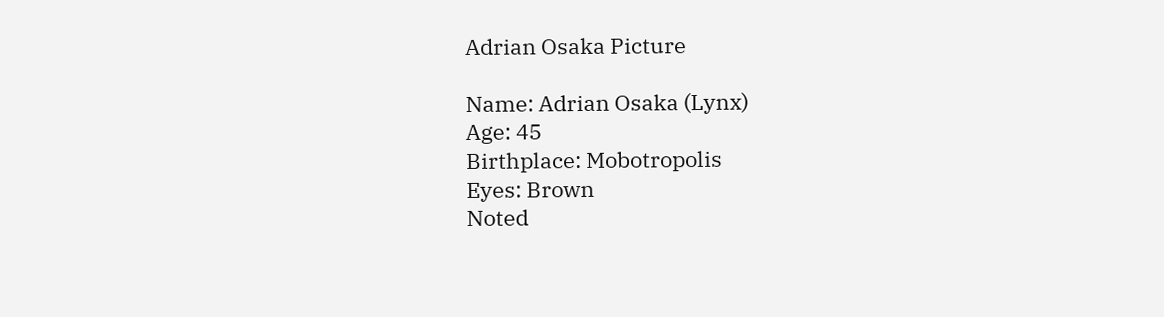Adrian Osaka Picture

Name: Adrian Osaka (Lynx)
Age: 45
Birthplace: Mobotropolis
Eyes: Brown
Noted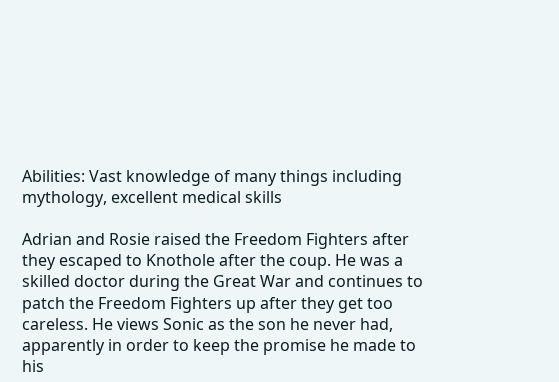Abilities: Vast knowledge of many things including mythology, excellent medical skills

Adrian and Rosie raised the Freedom Fighters after they escaped to Knothole after the coup. He was a skilled doctor during the Great War and continues to patch the Freedom Fighters up after they get too careless. He views Sonic as the son he never had, apparently in order to keep the promise he made to his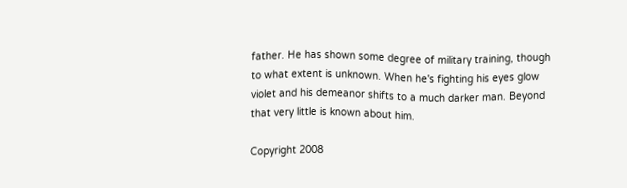father. He has shown some degree of military training, though to what extent is unknown. When he's fighting his eyes glow violet and his demeanor shifts to a much darker man. Beyond that very little is known about him.

Copyright 2008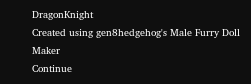DragonKnight
Created using gen8hedgehog's Male Furry Doll Maker
Continue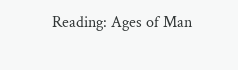Reading: Ages of Man